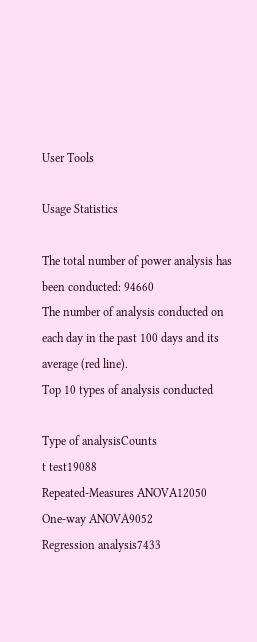User Tools

Usage Statistics

The total number of power analysis has been conducted: 94660
The number of analysis conducted on each day in the past 100 days and its average (red line).
Top 10 types of analysis conducted

Type of analysisCounts
t test19088
Repeated-Measures ANOVA12050
One-way ANOVA9052
Regression analysis7433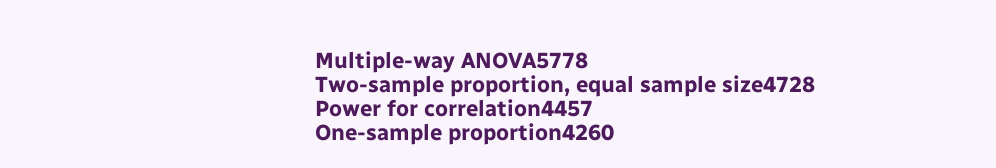Multiple-way ANOVA5778
Two-sample proportion, equal sample size4728
Power for correlation4457
One-sample proportion4260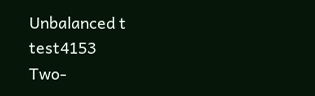Unbalanced t test4153
Two-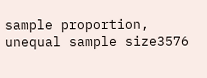sample proportion, unequal sample size3576